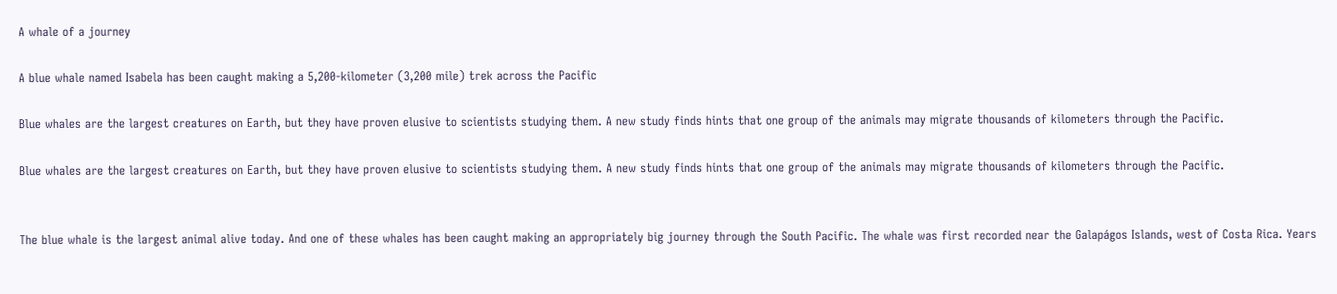A whale of a journey

A blue whale named Isabela has been caught making a 5,200-kilometer (3,200 mile) trek across the Pacific

Blue whales are the largest creatures on Earth, but they have proven elusive to scientists studying them. A new study finds hints that one group of the animals may migrate thousands of kilometers through the Pacific.

Blue whales are the largest creatures on Earth, but they have proven elusive to scientists studying them. A new study finds hints that one group of the animals may migrate thousands of kilometers through the Pacific.


The blue whale is the largest animal alive today. And one of these whales has been caught making an appropriately big journey through the South Pacific. The whale was first recorded near the Galapágos Islands, west of Costa Rica. Years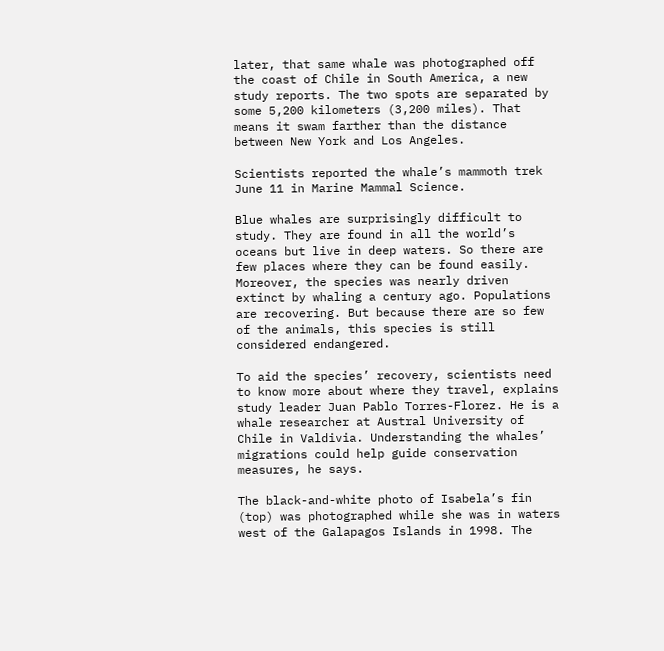later, that same whale was photographed off the coast of Chile in South America, a new study reports. The two spots are separated by some 5,200 kilometers (3,200 miles). That means it swam farther than the distance between New York and Los Angeles.

Scientists reported the whale’s mammoth trek June 11 in Marine Mammal Science.

Blue whales are surprisingly difficult to study. They are found in all the world’s oceans but live in deep waters. So there are few places where they can be found easily. Moreover, the species was nearly driven extinct by whaling a century ago. Populations are recovering. But because there are so few of the animals, this species is still considered endangered.

To aid the species’ recovery, scientists need to know more about where they travel, explains study leader Juan Pablo Torres-Florez. He is a whale researcher at Austral University of Chile in Valdivia. Understanding the whales’ migrations could help guide conservation measures, he says.

The black-and-white photo of Isabela’s fin (top) was photographed while she was in waters west of the Galapagos Islands in 1998. The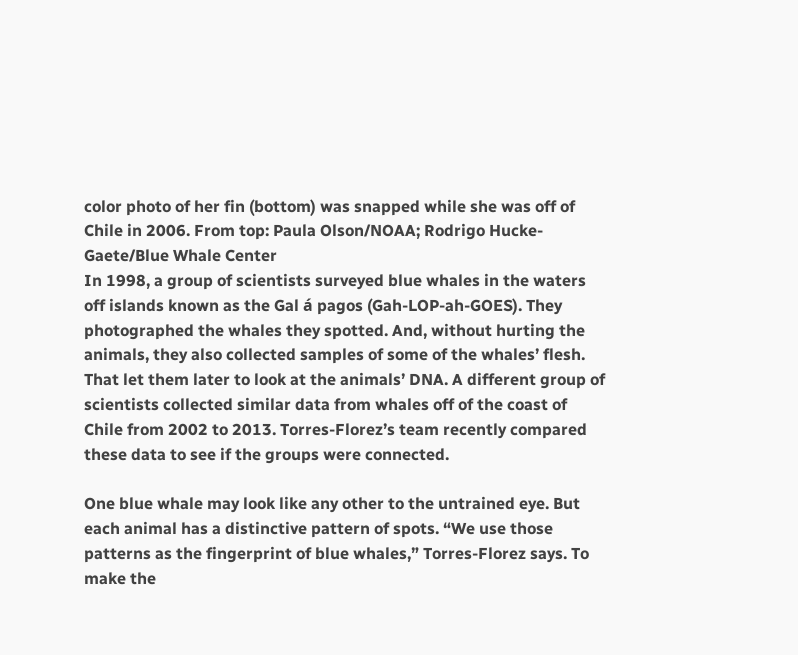color photo of her fin (bottom) was snapped while she was off of Chile in 2006. From top: Paula Olson/NOAA; Rodrigo Hucke-Gaete/Blue Whale Center
In 1998, a group of scientists surveyed blue whales in the waters off islands known as the Gal á pagos (Gah-LOP-ah-GOES). They photographed the whales they spotted. And, without hurting the animals, they also collected samples of some of the whales’ flesh. That let them later to look at the animals’ DNA. A different group of scientists collected similar data from whales off of the coast of Chile from 2002 to 2013. Torres-Florez’s team recently compared these data to see if the groups were connected.

One blue whale may look like any other to the untrained eye. But each animal has a distinctive pattern of spots. “We use those patterns as the fingerprint of blue whales,” Torres-Florez says. To make the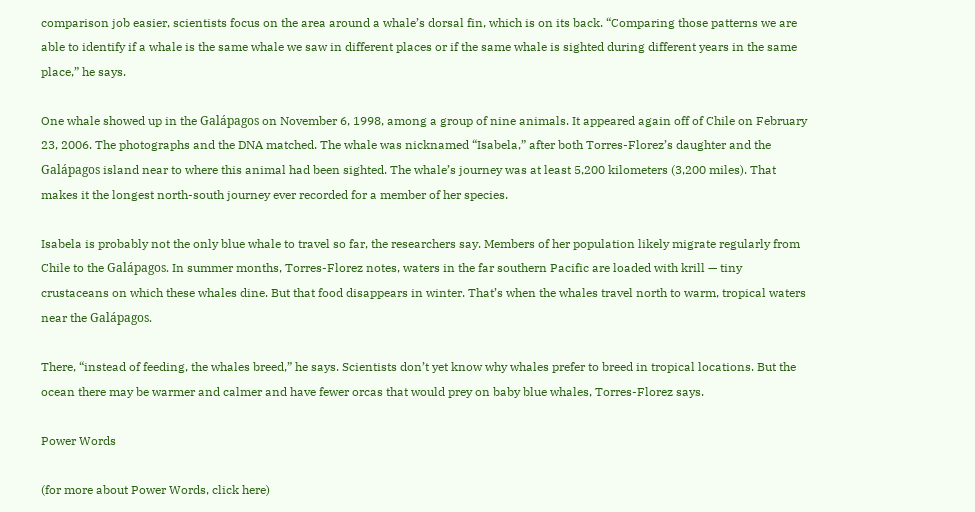comparison job easier, scientists focus on the area around a whale’s dorsal fin, which is on its back. “Comparing those patterns we are able to identify if a whale is the same whale we saw in different places or if the same whale is sighted during different years in the same place,” he says.

One whale showed up in the Galápagos on November 6, 1998, among a group of nine animals. It appeared again off of Chile on February 23, 2006. The photographs and the DNA matched. The whale was nicknamed “Isabela,” after both Torres-Florez’s daughter and the Galápagos island near to where this animal had been sighted. The whale’s journey was at least 5,200 kilometers (3,200 miles). That makes it the longest north-south journey ever recorded for a member of her species.

Isabela is probably not the only blue whale to travel so far, the researchers say. Members of her population likely migrate regularly from Chile to the Galápagos. In summer months, Torres-Florez notes, waters in the far southern Pacific are loaded with krill — tiny crustaceans on which these whales dine. But that food disappears in winter. That’s when the whales travel north to warm, tropical waters near the Galápagos.

There, “instead of feeding, the whales breed,” he says. Scientists don’t yet know why whales prefer to breed in tropical locations. But the ocean there may be warmer and calmer and have fewer orcas that would prey on baby blue whales, Torres-Florez says.

Power Words

(for more about Power Words, click here)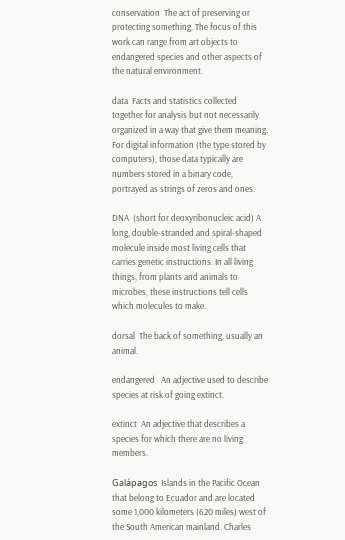conservation  The act of preserving or protecting something. The focus of this work can range from art objects to endangered species and other aspects of the natural environment.

data  Facts and statistics collected together for analysis but not necessarily organized in a way that give them meaning. For digital information (the type stored by computers), those data typically are numbers stored in a binary code, portrayed as strings of zeros and ones.

DNA  (short for deoxyribonucleic acid) A long, double-stranded and spiral-shaped molecule inside most living cells that carries genetic instructions. In all living things, from plants and animals to microbes, these instructions tell cells which molecules to make.

dorsal  The back of something, usually an animal.

endangered   An adjective used to describe species at risk of going extinct.

extinct  An adjective that describes a species for which there are no living members.

Galápagos  Islands in the Pacific Ocean that belong to Ecuador and are located some 1,000 kilometers (620 miles) west of the South American mainland. Charles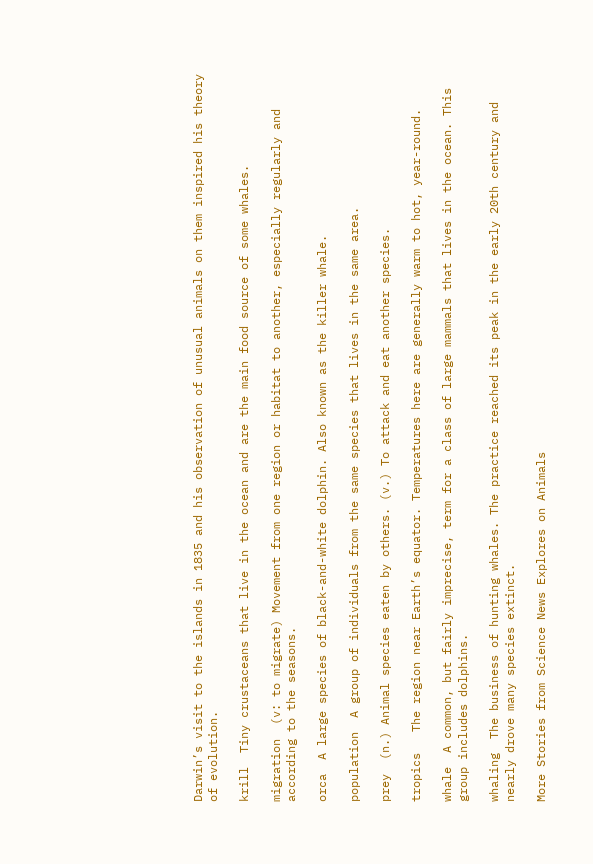Darwin’s visit to the islands in 1835 and his observation of unusual animals on them inspired his theory of evolution.

krill  Tiny crustaceans that live in the ocean and are the main food source of some whales.

migration  (v: to migrate) Movement from one region or habitat to another, especially regularly and according to the seasons.

orca  A large species of black-and-white dolphin. Also known as the killer whale.

population  A group of individuals from the same species that lives in the same area.

prey  (n.) Animal species eaten by others. (v.) To attack and eat another species.

tropics   The region near Earth’s equator. Temperatures here are generally warm to hot, year-round.

whale  A common, but fairly imprecise, term for a class of large mammals that lives in the ocean. This group includes dolphins.

whaling  The business of hunting whales. The practice reached its peak in the early 20th century and nearly drove many species extinct.

More Stories from Science News Explores on Animals